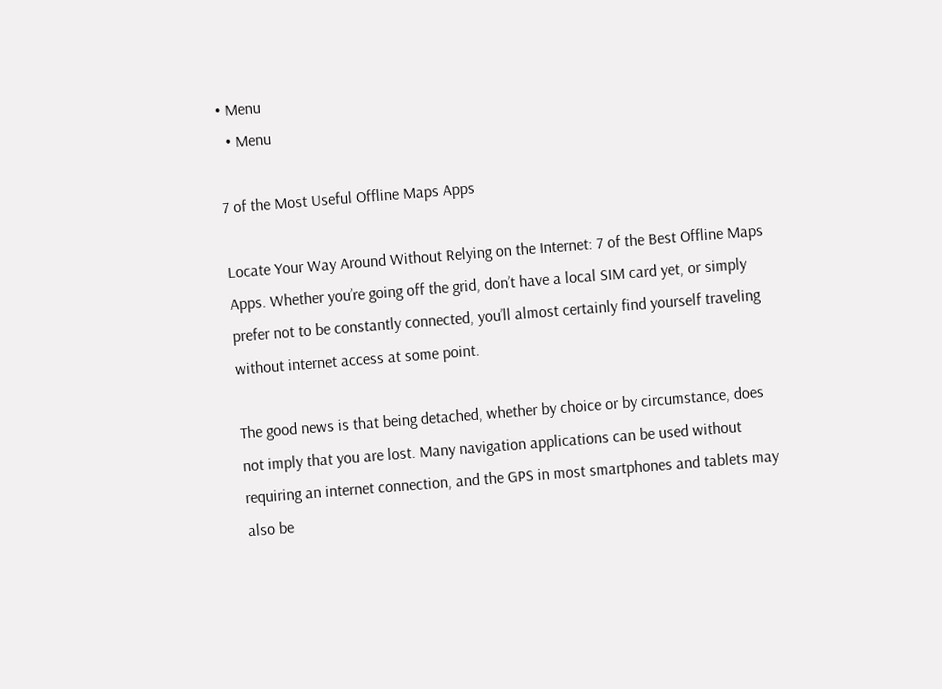• Menu
  • Menu

7 of the Most Useful Offline Maps Apps

Locate Your Way Around Without Relying on the Internet: 7 of the Best Offline Maps Apps. Whether you’re going off the grid, don’t have a local SIM card yet, or simply prefer not to be constantly connected, you’ll almost certainly find yourself traveling without internet access at some point.

The good news is that being detached, whether by choice or by circumstance, does not imply that you are lost. Many navigation applications can be used without requiring an internet connection, and the GPS in most smartphones and tablets may also be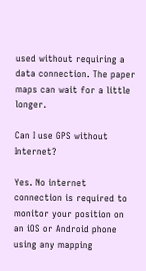used without requiring a data connection. The paper maps can wait for a little longer.

Can I use GPS without Internet?

Yes. No internet connection is required to monitor your position on an iOS or Android phone using any mapping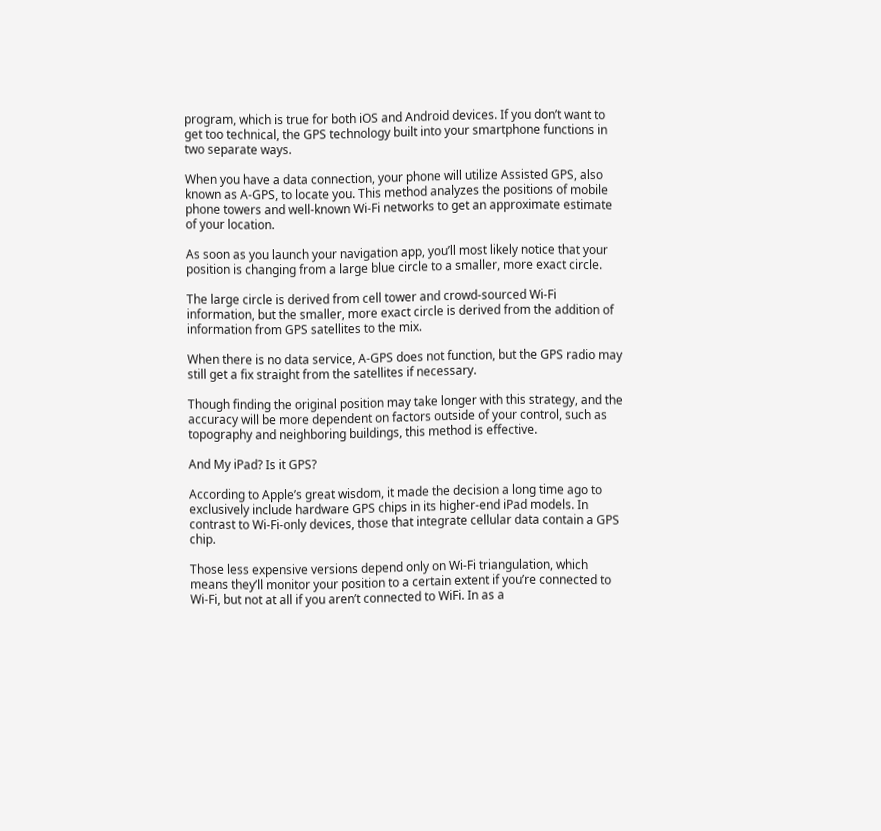program, which is true for both iOS and Android devices. If you don’t want to get too technical, the GPS technology built into your smartphone functions in two separate ways.

When you have a data connection, your phone will utilize Assisted GPS, also known as A-GPS, to locate you. This method analyzes the positions of mobile phone towers and well-known Wi-Fi networks to get an approximate estimate of your location.

As soon as you launch your navigation app, you’ll most likely notice that your position is changing from a large blue circle to a smaller, more exact circle.

The large circle is derived from cell tower and crowd-sourced Wi-Fi information, but the smaller, more exact circle is derived from the addition of information from GPS satellites to the mix.

When there is no data service, A-GPS does not function, but the GPS radio may still get a fix straight from the satellites if necessary.

Though finding the original position may take longer with this strategy, and the accuracy will be more dependent on factors outside of your control, such as topography and neighboring buildings, this method is effective.

And My iPad? Is it GPS?

According to Apple’s great wisdom, it made the decision a long time ago to exclusively include hardware GPS chips in its higher-end iPad models. In contrast to Wi-Fi-only devices, those that integrate cellular data contain a GPS chip.

Those less expensive versions depend only on Wi-Fi triangulation, which means they’ll monitor your position to a certain extent if you’re connected to Wi-Fi, but not at all if you aren’t connected to WiFi. In as a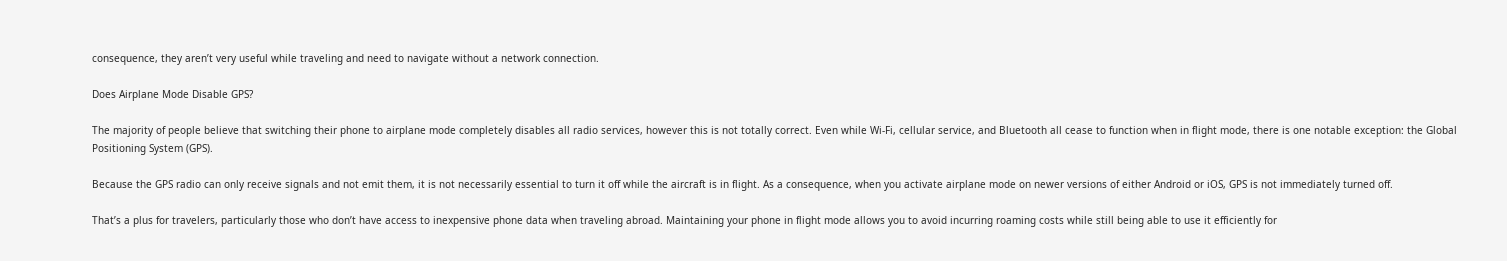consequence, they aren’t very useful while traveling and need to navigate without a network connection.

Does Airplane Mode Disable GPS?

The majority of people believe that switching their phone to airplane mode completely disables all radio services, however this is not totally correct. Even while Wi-Fi, cellular service, and Bluetooth all cease to function when in flight mode, there is one notable exception: the Global Positioning System (GPS).

Because the GPS radio can only receive signals and not emit them, it is not necessarily essential to turn it off while the aircraft is in flight. As a consequence, when you activate airplane mode on newer versions of either Android or iOS, GPS is not immediately turned off.

That’s a plus for travelers, particularly those who don’t have access to inexpensive phone data when traveling abroad. Maintaining your phone in flight mode allows you to avoid incurring roaming costs while still being able to use it efficiently for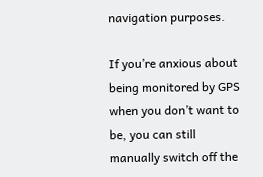navigation purposes.

If you’re anxious about being monitored by GPS when you don’t want to be, you can still manually switch off the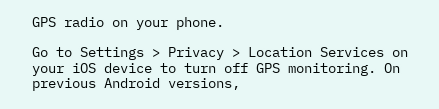GPS radio on your phone.

Go to Settings > Privacy > Location Services on your iOS device to turn off GPS monitoring. On previous Android versions,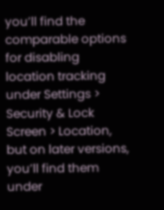you’ll find the comparable options for disabling location tracking under Settings > Security & Lock Screen > Location, but on later versions, you’ll find them under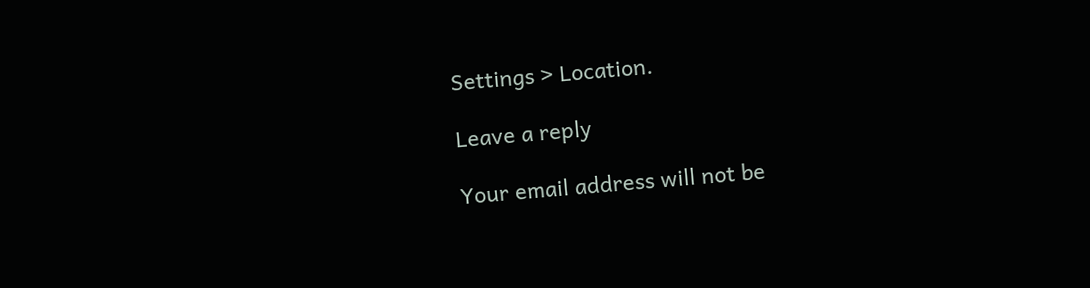Settings > Location.

Leave a reply

Your email address will not be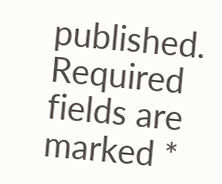published. Required fields are marked *